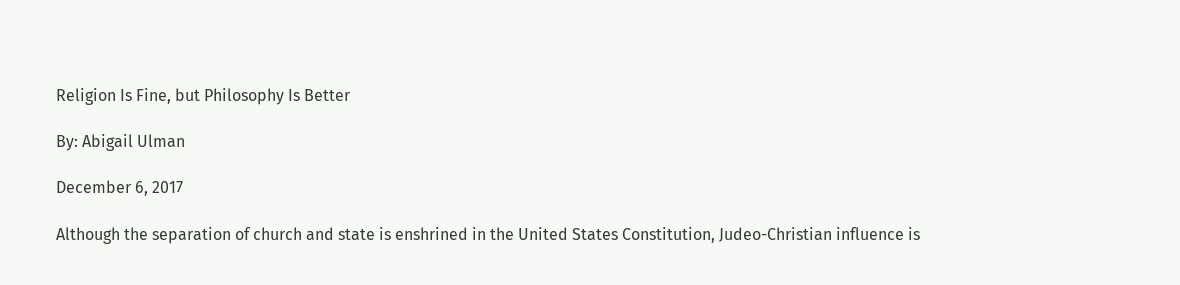Religion Is Fine, but Philosophy Is Better

By: Abigail Ulman

December 6, 2017

Although the separation of church and state is enshrined in the United States Constitution, Judeo-Christian influence is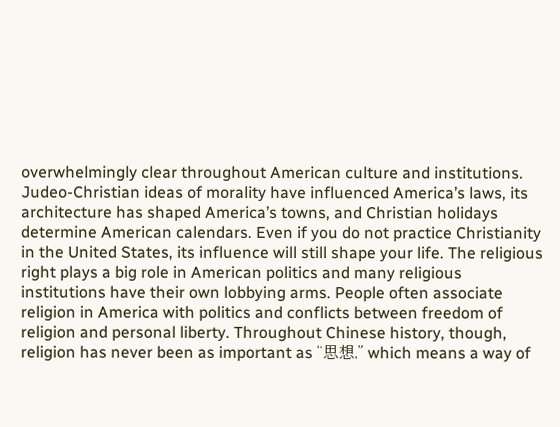overwhelmingly clear throughout American culture and institutions. Judeo-Christian ideas of morality have influenced America’s laws, its architecture has shaped America’s towns, and Christian holidays determine American calendars. Even if you do not practice Christianity in the United States, its influence will still shape your life. The religious right plays a big role in American politics and many religious institutions have their own lobbying arms. People often associate religion in America with politics and conflicts between freedom of religion and personal liberty. Throughout Chinese history, though, religion has never been as important as “思想,” which means a way of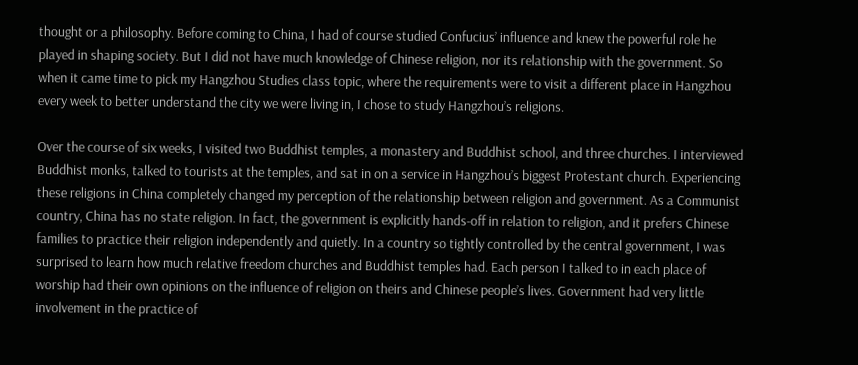thought or a philosophy. Before coming to China, I had of course studied Confucius’ influence and knew the powerful role he played in shaping society. But I did not have much knowledge of Chinese religion, nor its relationship with the government. So when it came time to pick my Hangzhou Studies class topic, where the requirements were to visit a different place in Hangzhou every week to better understand the city we were living in, I chose to study Hangzhou’s religions.

Over the course of six weeks, I visited two Buddhist temples, a monastery and Buddhist school, and three churches. I interviewed Buddhist monks, talked to tourists at the temples, and sat in on a service in Hangzhou’s biggest Protestant church. Experiencing these religions in China completely changed my perception of the relationship between religion and government. As a Communist country, China has no state religion. In fact, the government is explicitly hands-off in relation to religion, and it prefers Chinese families to practice their religion independently and quietly. In a country so tightly controlled by the central government, I was surprised to learn how much relative freedom churches and Buddhist temples had. Each person I talked to in each place of worship had their own opinions on the influence of religion on theirs and Chinese people’s lives. Government had very little involvement in the practice of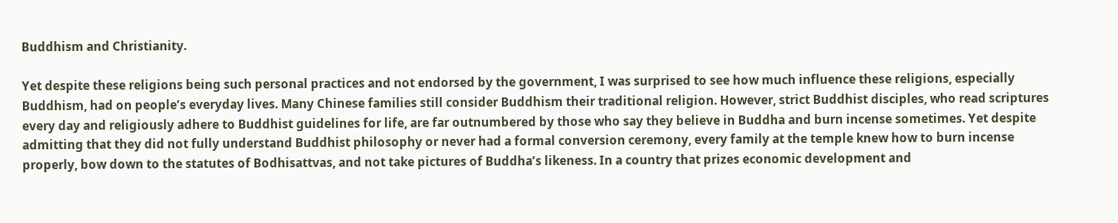Buddhism and Christianity.

Yet despite these religions being such personal practices and not endorsed by the government, I was surprised to see how much influence these religions, especially Buddhism, had on people’s everyday lives. Many Chinese families still consider Buddhism their traditional religion. However, strict Buddhist disciples, who read scriptures every day and religiously adhere to Buddhist guidelines for life, are far outnumbered by those who say they believe in Buddha and burn incense sometimes. Yet despite admitting that they did not fully understand Buddhist philosophy or never had a formal conversion ceremony, every family at the temple knew how to burn incense properly, bow down to the statutes of Bodhisattvas, and not take pictures of Buddha’s likeness. In a country that prizes economic development and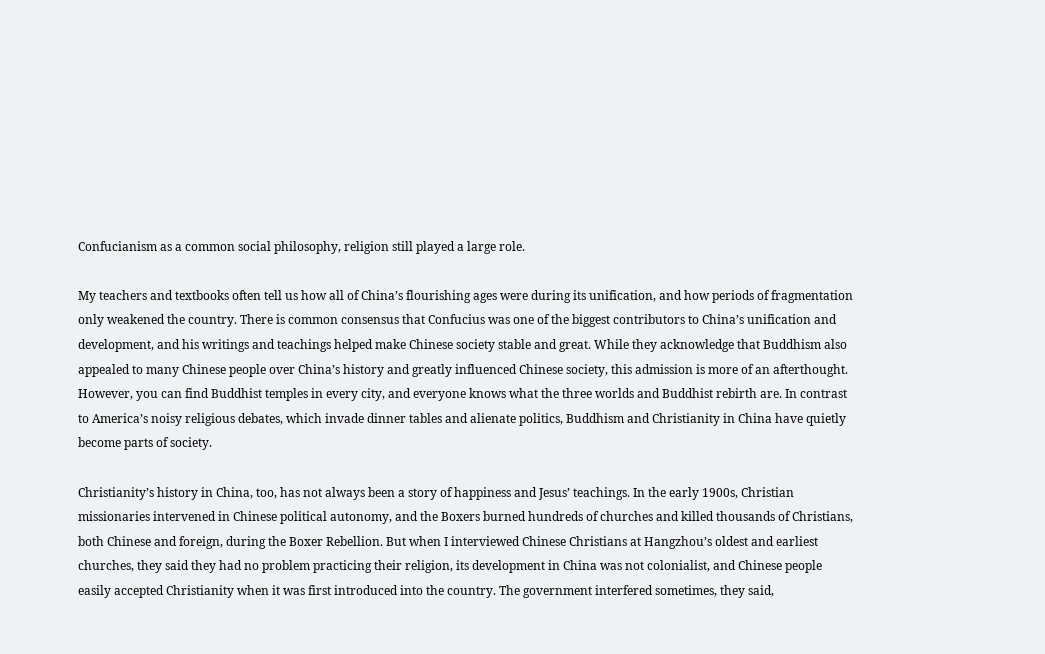Confucianism as a common social philosophy, religion still played a large role.

My teachers and textbooks often tell us how all of China’s flourishing ages were during its unification, and how periods of fragmentation only weakened the country. There is common consensus that Confucius was one of the biggest contributors to China’s unification and development, and his writings and teachings helped make Chinese society stable and great. While they acknowledge that Buddhism also appealed to many Chinese people over China’s history and greatly influenced Chinese society, this admission is more of an afterthought. However, you can find Buddhist temples in every city, and everyone knows what the three worlds and Buddhist rebirth are. In contrast to America’s noisy religious debates, which invade dinner tables and alienate politics, Buddhism and Christianity in China have quietly become parts of society.

Christianity’s history in China, too, has not always been a story of happiness and Jesus’ teachings. In the early 1900s, Christian missionaries intervened in Chinese political autonomy, and the Boxers burned hundreds of churches and killed thousands of Christians, both Chinese and foreign, during the Boxer Rebellion. But when I interviewed Chinese Christians at Hangzhou’s oldest and earliest churches, they said they had no problem practicing their religion, its development in China was not colonialist, and Chinese people easily accepted Christianity when it was first introduced into the country. The government interfered sometimes, they said,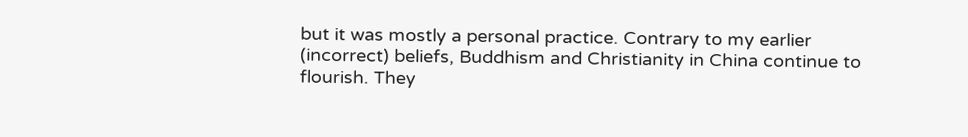but it was mostly a personal practice. Contrary to my earlier (incorrect) beliefs, Buddhism and Christianity in China continue to flourish. They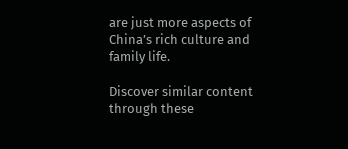are just more aspects of China’s rich culture and family life.

Discover similar content through these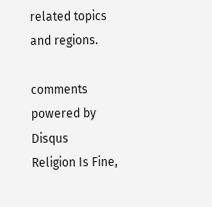related topics and regions.

comments powered by Disqus
Religion Is Fine,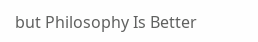but Philosophy Is Better